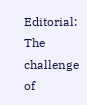Editorial: The challenge of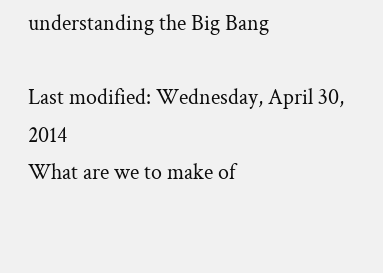understanding the Big Bang

Last modified: Wednesday, April 30, 2014
What are we to make of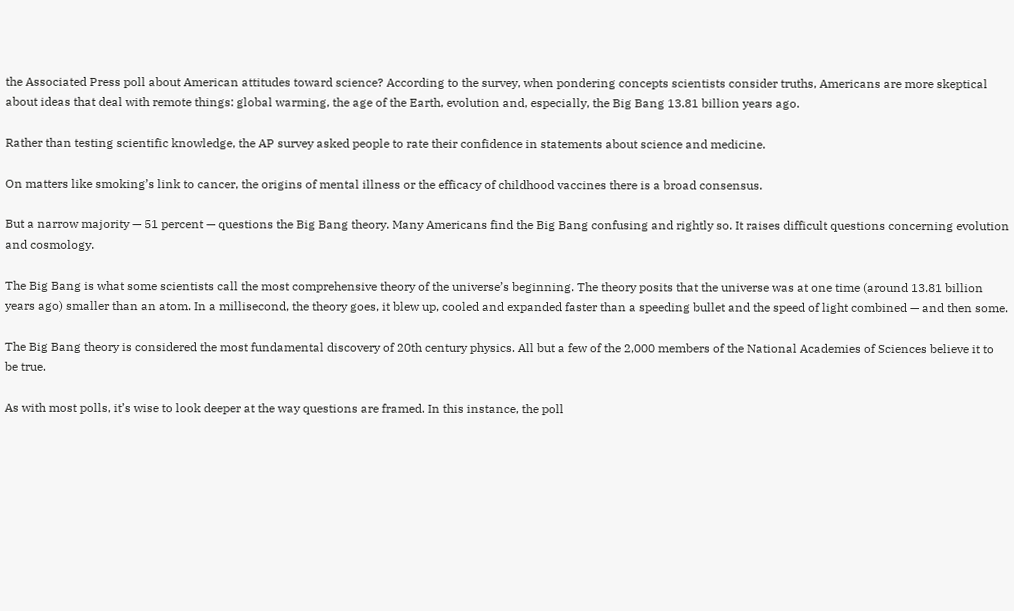the Associated Press poll about American attitudes toward science? According to the survey, when pondering concepts scientists consider truths, Americans are more skeptical about ideas that deal with remote things: global warming, the age of the Earth, evolution and, especially, the Big Bang 13.81 billion years ago.

Rather than testing scientific knowledge, the AP survey asked people to rate their confidence in statements about science and medicine.

On matters like smoking’s link to cancer, the origins of mental illness or the efficacy of childhood vaccines there is a broad consensus.

But a narrow majority — 51 percent — questions the Big Bang theory. Many Americans find the Big Bang confusing and rightly so. It raises difficult questions concerning evolution and cosmology.

The Big Bang is what some scientists call the most comprehensive theory of the universe’s beginning. The theory posits that the universe was at one time (around 13.81 billion years ago) smaller than an atom. In a millisecond, the theory goes, it blew up, cooled and expanded faster than a speeding bullet and the speed of light combined — and then some.

The Big Bang theory is considered the most fundamental discovery of 20th century physics. All but a few of the 2,000 members of the National Academies of Sciences believe it to be true.

As with most polls, it’s wise to look deeper at the way questions are framed. In this instance, the poll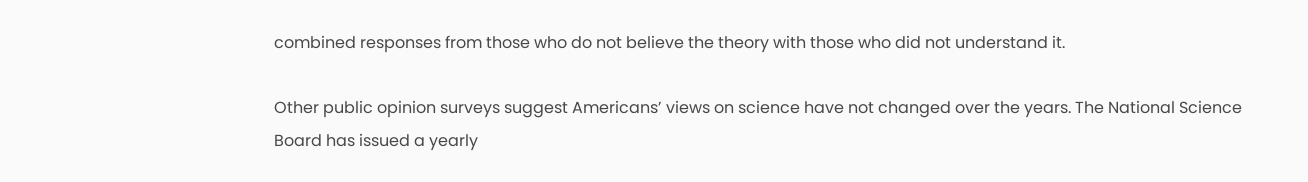combined responses from those who do not believe the theory with those who did not understand it.

Other public opinion surveys suggest Americans’ views on science have not changed over the years. The National Science Board has issued a yearly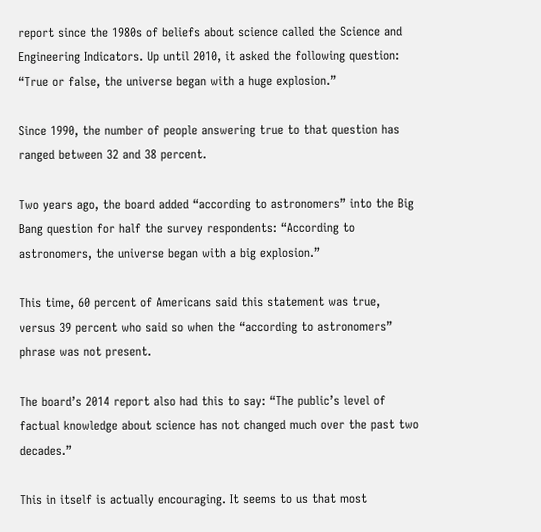report since the 1980s of beliefs about science called the Science and Engineering Indicators. Up until 2010, it asked the following question: “True or false, the universe began with a huge explosion.”

Since 1990, the number of people answering true to that question has ranged between 32 and 38 percent.

Two years ago, the board added “according to astronomers” into the Big Bang question for half the survey respondents: “According to astronomers, the universe began with a big explosion.”

This time, 60 percent of Americans said this statement was true, versus 39 percent who said so when the “according to astronomers” phrase was not present.

The board’s 2014 report also had this to say: “The public’s level of factual knowledge about science has not changed much over the past two decades.”

This in itself is actually encouraging. It seems to us that most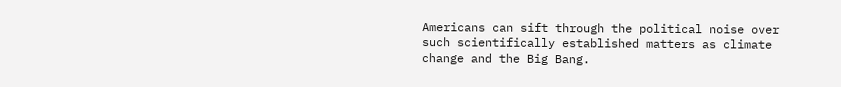Americans can sift through the political noise over such scientifically established matters as climate change and the Big Bang.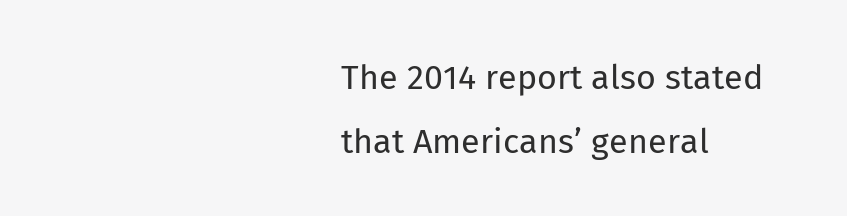The 2014 report also stated that Americans’ general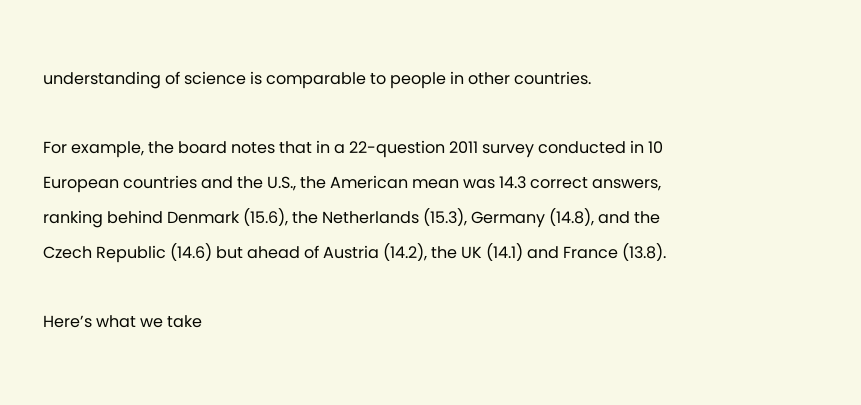understanding of science is comparable to people in other countries.

For example, the board notes that in a 22-question 2011 survey conducted in 10 European countries and the U.S., the American mean was 14.3 correct answers, ranking behind Denmark (15.6), the Netherlands (15.3), Germany (14.8), and the Czech Republic (14.6) but ahead of Austria (14.2), the UK (14.1) and France (13.8).

Here’s what we take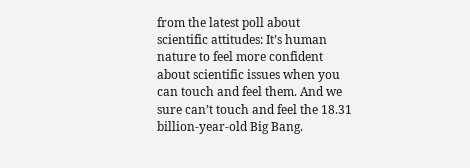from the latest poll about scientific attitudes: It’s human nature to feel more confident about scientific issues when you can touch and feel them. And we sure can’t touch and feel the 18.31 billion-year-old Big Bang.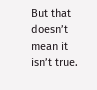But that doesn’t mean it isn’t true.